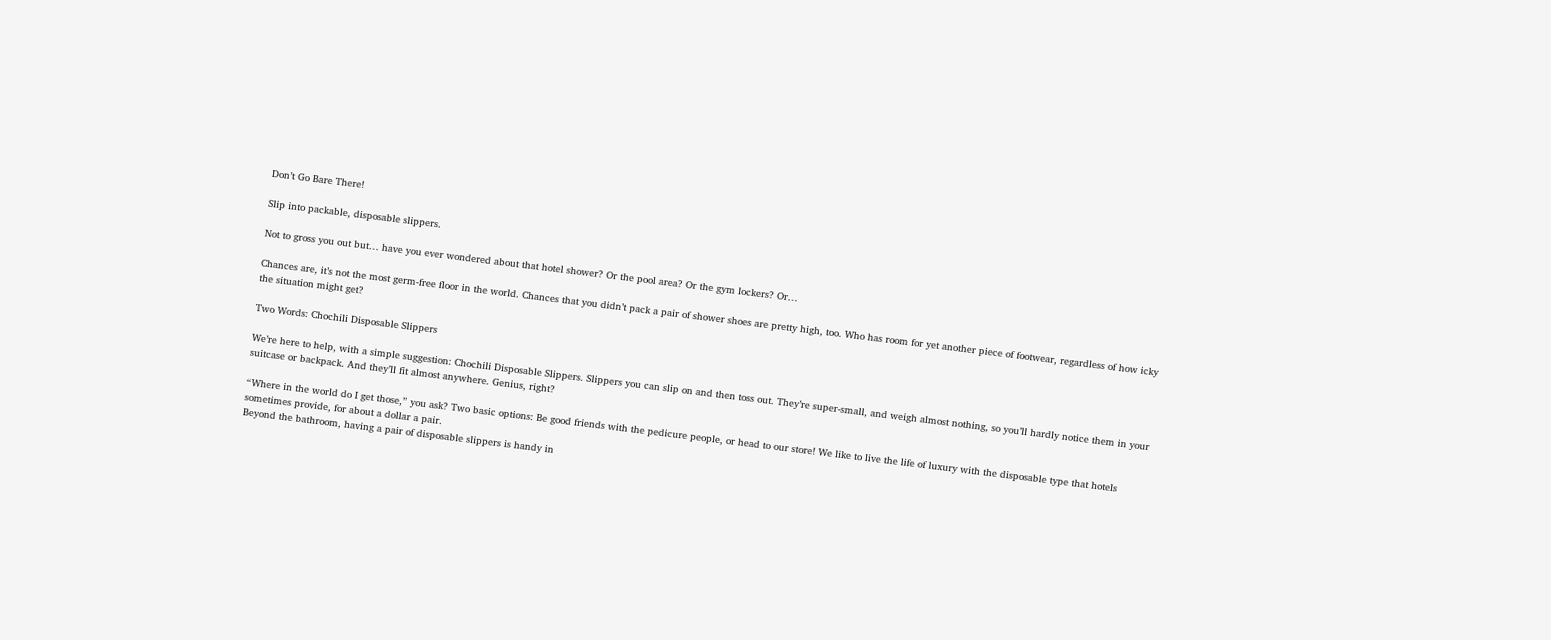Don’t Go Bare There!

Slip into packable, disposable slippers.

Not to gross you out but… have you ever wondered about that hotel shower? Or the pool area? Or the gym lockers? Or…

Chances are, it’s not the most germ-free floor in the world. Chances that you didn’t pack a pair of shower shoes are pretty high, too. Who has room for yet another piece of footwear, regardless of how icky the situation might get?

Two Words: Chochili Disposable Slippers

We’re here to help, with a simple suggestion: Chochili Disposable Slippers. Slippers you can slip on and then toss out. They’re super-small, and weigh almost nothing, so you’ll hardly notice them in your suitcase or backpack. And they’ll fit almost anywhere. Genius, right?

“Where in the world do I get those,” you ask? Two basic options: Be good friends with the pedicure people, or head to our store! We like to live the life of luxury with the disposable type that hotels sometimes provide, for about a dollar a pair.
Beyond the bathroom, having a pair of disposable slippers is handy in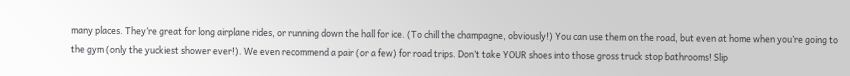many places. They’re great for long airplane rides, or running down the hall for ice. (To chill the champagne, obviously!) You can use them on the road, but even at home when you’re going to the gym (only the yuckiest shower ever!). We even recommend a pair (or a few) for road trips. Don’t take YOUR shoes into those gross truck stop bathrooms! Slip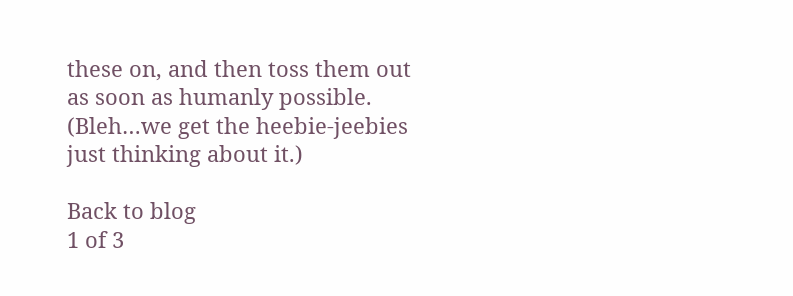these on, and then toss them out as soon as humanly possible. (Bleh…we get the heebie-jeebies just thinking about it.)

Back to blog
1 of 3